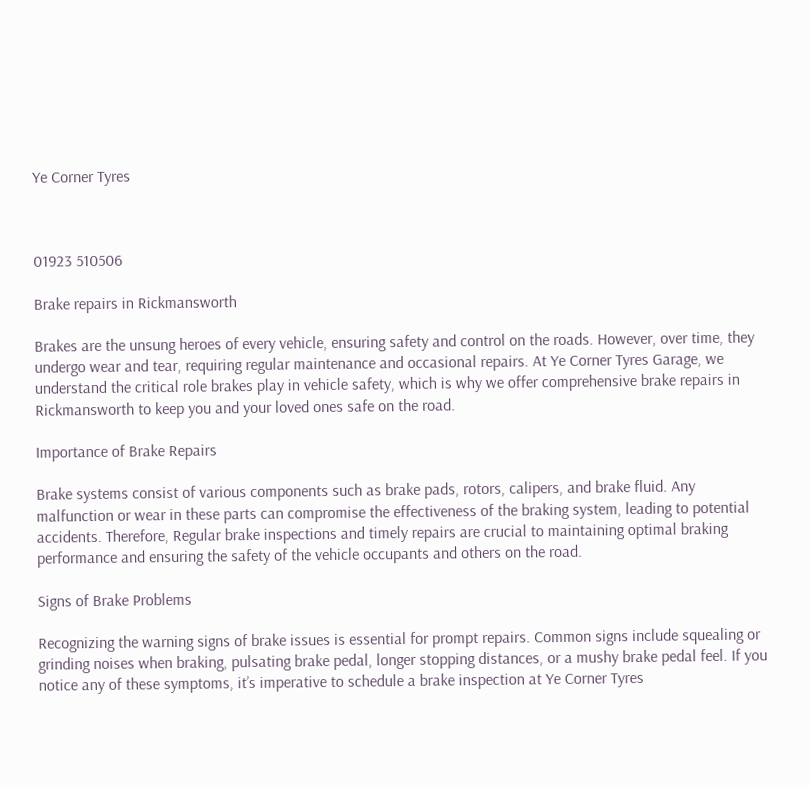Ye Corner Tyres



01923 510506

Brake repairs in Rickmansworth

Brakes are the unsung heroes of every vehicle, ensuring safety and control on the roads. However, over time, they undergo wear and tear, requiring regular maintenance and occasional repairs. At Ye Corner Tyres Garage, we understand the critical role brakes play in vehicle safety, which is why we offer comprehensive brake repairs in Rickmansworth to keep you and your loved ones safe on the road.

Importance of Brake Repairs

Brake systems consist of various components such as brake pads, rotors, calipers, and brake fluid. Any malfunction or wear in these parts can compromise the effectiveness of the braking system, leading to potential accidents. Therefore, Regular brake inspections and timely repairs are crucial to maintaining optimal braking performance and ensuring the safety of the vehicle occupants and others on the road.

Signs of Brake Problems

Recognizing the warning signs of brake issues is essential for prompt repairs. Common signs include squealing or grinding noises when braking, pulsating brake pedal, longer stopping distances, or a mushy brake pedal feel. If you notice any of these symptoms, it’s imperative to schedule a brake inspection at Ye Corner Tyres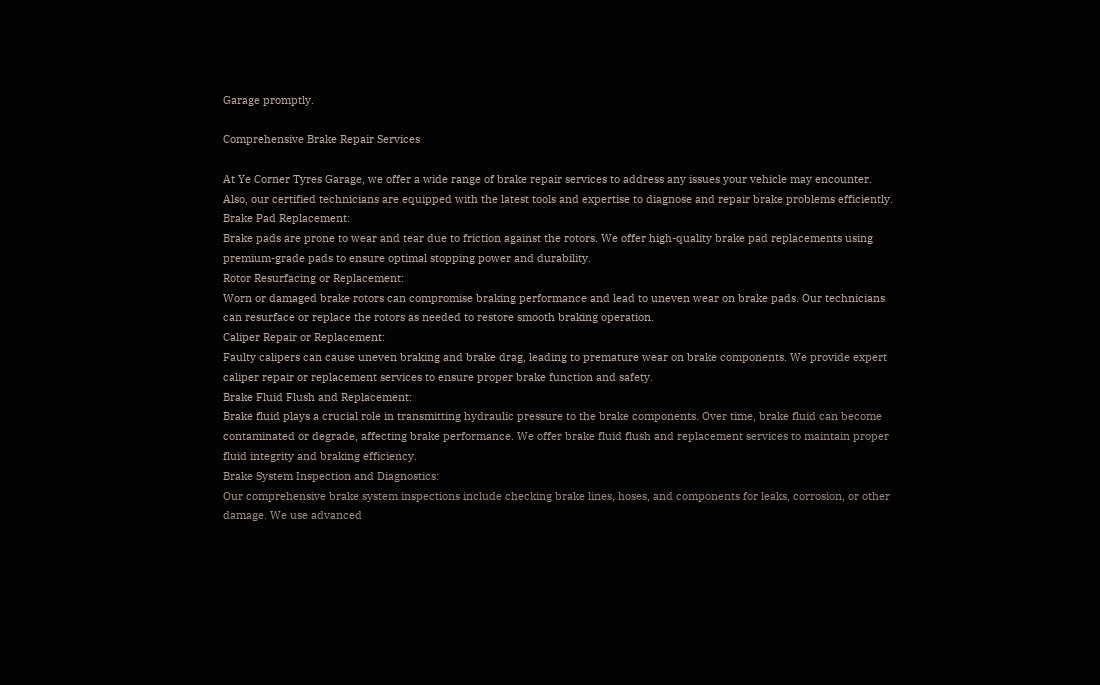Garage promptly.

Comprehensive Brake Repair Services

At Ye Corner Tyres Garage, we offer a wide range of brake repair services to address any issues your vehicle may encounter. Also, our certified technicians are equipped with the latest tools and expertise to diagnose and repair brake problems efficiently.
Brake Pad Replacement:
Brake pads are prone to wear and tear due to friction against the rotors. We offer high-quality brake pad replacements using premium-grade pads to ensure optimal stopping power and durability.
Rotor Resurfacing or Replacement:
Worn or damaged brake rotors can compromise braking performance and lead to uneven wear on brake pads. Our technicians can resurface or replace the rotors as needed to restore smooth braking operation.
Caliper Repair or Replacement:
Faulty calipers can cause uneven braking and brake drag, leading to premature wear on brake components. We provide expert caliper repair or replacement services to ensure proper brake function and safety.
Brake Fluid Flush and Replacement:
Brake fluid plays a crucial role in transmitting hydraulic pressure to the brake components. Over time, brake fluid can become contaminated or degrade, affecting brake performance. We offer brake fluid flush and replacement services to maintain proper fluid integrity and braking efficiency.
Brake System Inspection and Diagnostics:
Our comprehensive brake system inspections include checking brake lines, hoses, and components for leaks, corrosion, or other damage. We use advanced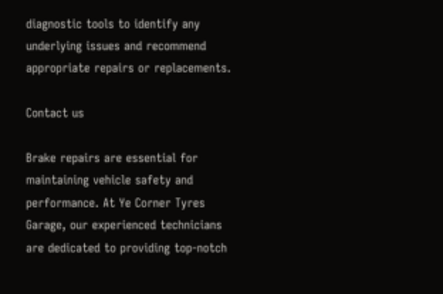diagnostic tools to identify any underlying issues and recommend appropriate repairs or replacements.

Contact us

Brake repairs are essential for maintaining vehicle safety and performance. At Ye Corner Tyres Garage, our experienced technicians are dedicated to providing top-notch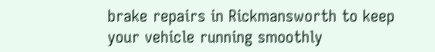brake repairs in Rickmansworth to keep your vehicle running smoothly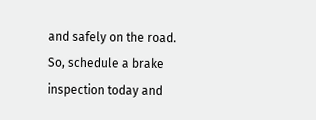and safely on the road. So, schedule a brake inspection today and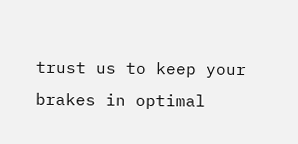trust us to keep your brakes in optimal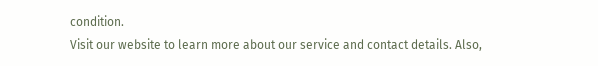condition.
Visit our website to learn more about our service and contact details. Also,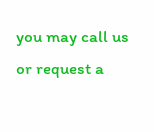you may call us or request a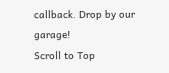callback. Drop by our garage!
Scroll to Top